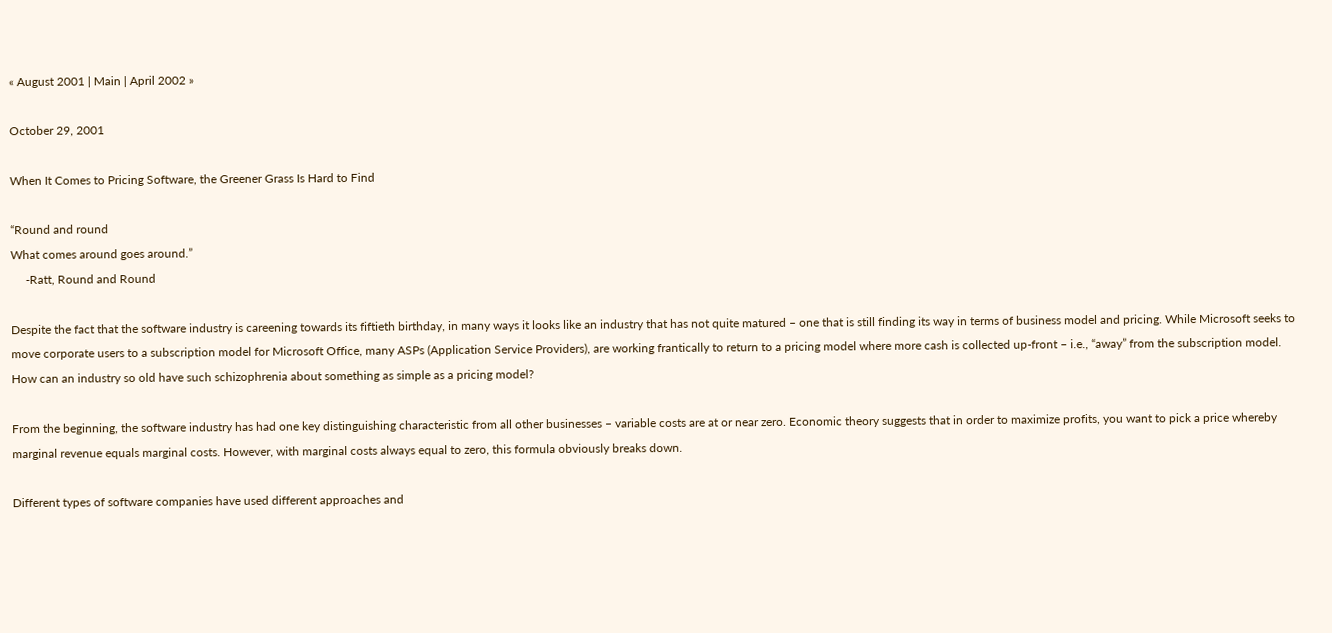« August 2001 | Main | April 2002 »

October 29, 2001

When It Comes to Pricing Software, the Greener Grass Is Hard to Find

“Round and round
What comes around goes around.”
     -Ratt, Round and Round

Despite the fact that the software industry is careening towards its fiftieth birthday, in many ways it looks like an industry that has not quite matured – one that is still finding its way in terms of business model and pricing. While Microsoft seeks to move corporate users to a subscription model for Microsoft Office, many ASPs (Application Service Providers), are working frantically to return to a pricing model where more cash is collected up-front – i.e., “away” from the subscription model. How can an industry so old have such schizophrenia about something as simple as a pricing model?

From the beginning, the software industry has had one key distinguishing characteristic from all other businesses – variable costs are at or near zero. Economic theory suggests that in order to maximize profits, you want to pick a price whereby marginal revenue equals marginal costs. However, with marginal costs always equal to zero, this formula obviously breaks down.

Different types of software companies have used different approaches and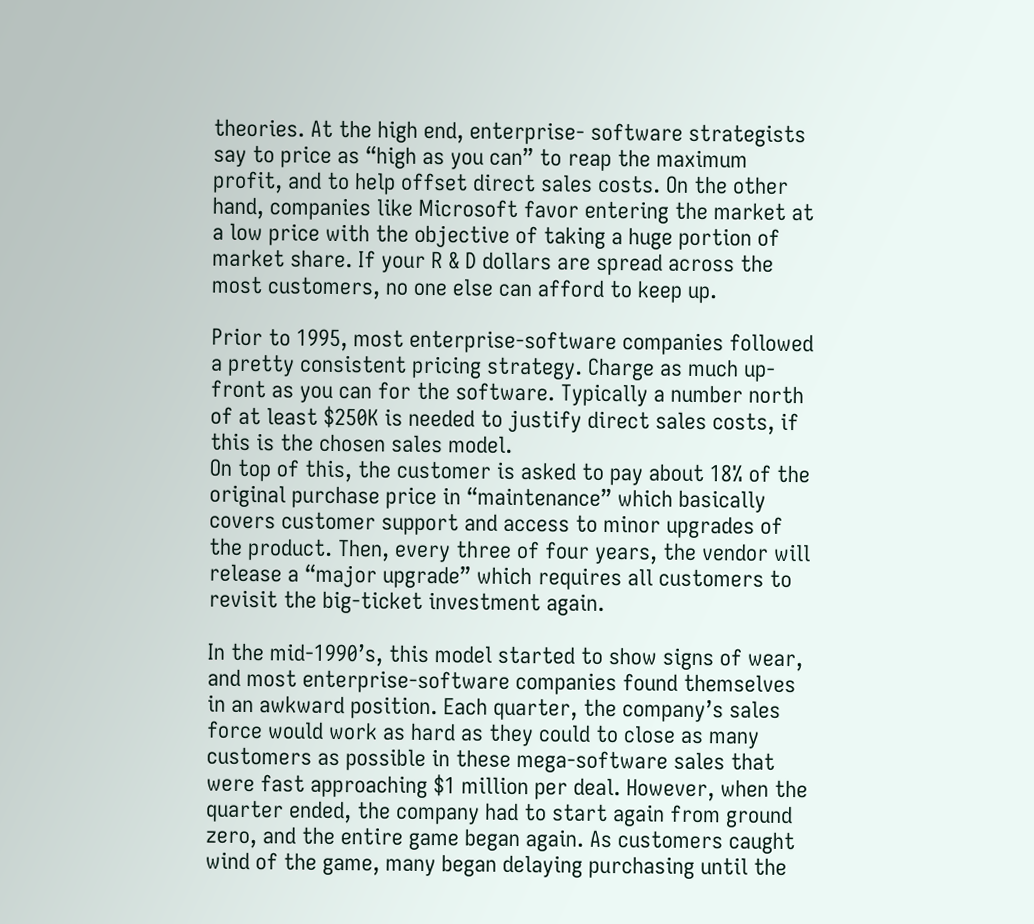theories. At the high end, enterprise- software strategists say to price as “high as you can” to reap the maximum profit, and to help offset direct sales costs. On the other hand, companies like Microsoft favor entering the market at a low price with the objective of taking a huge portion of market share. If your R & D dollars are spread across the most customers, no one else can afford to keep up.

Prior to 1995, most enterprise-software companies followed a pretty consistent pricing strategy. Charge as much up-front as you can for the software. Typically a number north of at least $250K is needed to justify direct sales costs, if this is the chosen sales model.
On top of this, the customer is asked to pay about 18% of the original purchase price in “maintenance” which basically covers customer support and access to minor upgrades of the product. Then, every three of four years, the vendor will release a “major upgrade” which requires all customers to revisit the big-ticket investment again.

In the mid-1990’s, this model started to show signs of wear, and most enterprise-software companies found themselves in an awkward position. Each quarter, the company’s sales force would work as hard as they could to close as many customers as possible in these mega-software sales that were fast approaching $1 million per deal. However, when the quarter ended, the company had to start again from ground zero, and the entire game began again. As customers caught wind of the game, many began delaying purchasing until the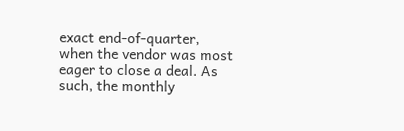exact end-of-quarter, when the vendor was most eager to close a deal. As such, the monthly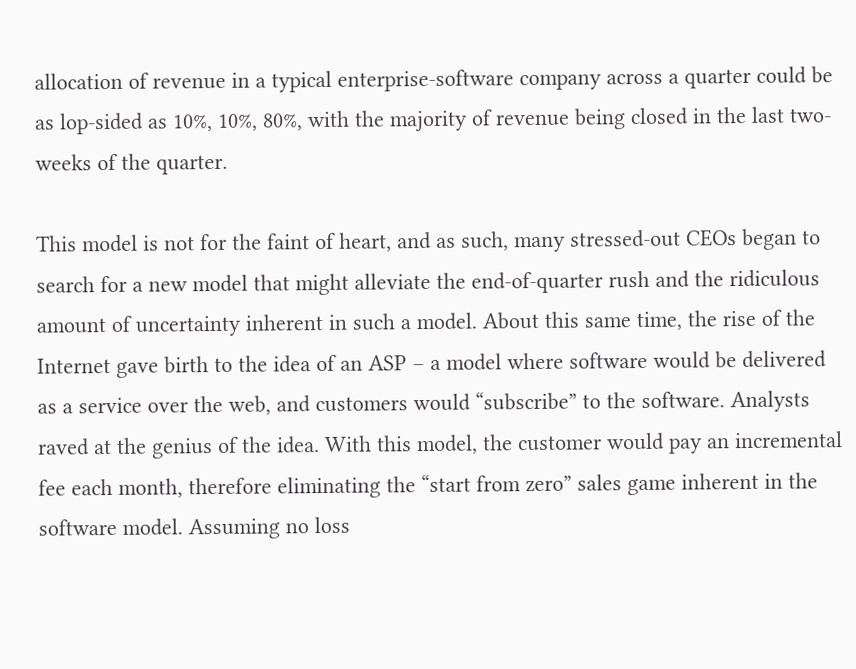allocation of revenue in a typical enterprise-software company across a quarter could be as lop-sided as 10%, 10%, 80%, with the majority of revenue being closed in the last two-weeks of the quarter.

This model is not for the faint of heart, and as such, many stressed-out CEOs began to search for a new model that might alleviate the end-of-quarter rush and the ridiculous amount of uncertainty inherent in such a model. About this same time, the rise of the Internet gave birth to the idea of an ASP – a model where software would be delivered as a service over the web, and customers would “subscribe” to the software. Analysts raved at the genius of the idea. With this model, the customer would pay an incremental fee each month, therefore eliminating the “start from zero” sales game inherent in the software model. Assuming no loss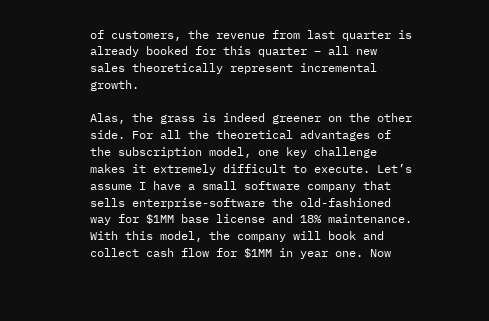of customers, the revenue from last quarter is already booked for this quarter – all new sales theoretically represent incremental growth.

Alas, the grass is indeed greener on the other side. For all the theoretical advantages of the subscription model, one key challenge makes it extremely difficult to execute. Let’s assume I have a small software company that sells enterprise-software the old-fashioned way for $1MM base license and 18% maintenance. With this model, the company will book and collect cash flow for $1MM in year one. Now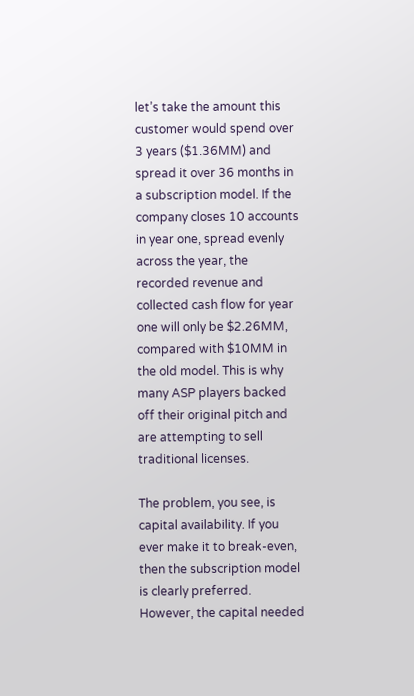let’s take the amount this customer would spend over 3 years ($1.36MM) and spread it over 36 months in
a subscription model. If the company closes 10 accounts in year one, spread evenly across the year, the recorded revenue and collected cash flow for year one will only be $2.26MM, compared with $10MM in the old model. This is why many ASP players backed off their original pitch and are attempting to sell traditional licenses.

The problem, you see, is capital availability. If you ever make it to break-even, then the subscription model is clearly preferred. However, the capital needed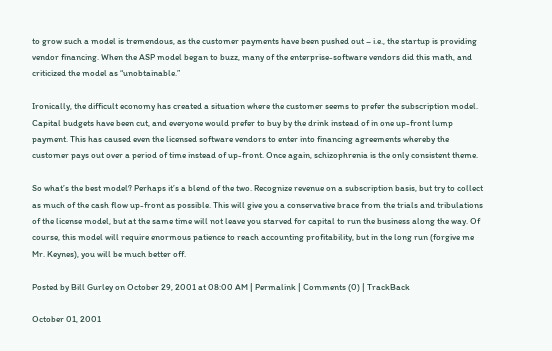to grow such a model is tremendous, as the customer payments have been pushed out – i.e., the startup is providing vendor financing. When the ASP model began to buzz, many of the enterprise-software vendors did this math, and criticized the model as “unobtainable.”

Ironically, the difficult economy has created a situation where the customer seems to prefer the subscription model. Capital budgets have been cut, and everyone would prefer to buy by the drink instead of in one up-front lump payment. This has caused even the licensed software vendors to enter into financing agreements whereby the customer pays out over a period of time instead of up-front. Once again, schizophrenia is the only consistent theme.

So what’s the best model? Perhaps it’s a blend of the two. Recognize revenue on a subscription basis, but try to collect as much of the cash flow up-front as possible. This will give you a conservative brace from the trials and tribulations of the license model, but at the same time will not leave you starved for capital to run the business along the way. Of course, this model will require enormous patience to reach accounting profitability, but in the long run (forgive me Mr. Keynes), you will be much better off.

Posted by Bill Gurley on October 29, 2001 at 08:00 AM | Permalink | Comments (0) | TrackBack

October 01, 2001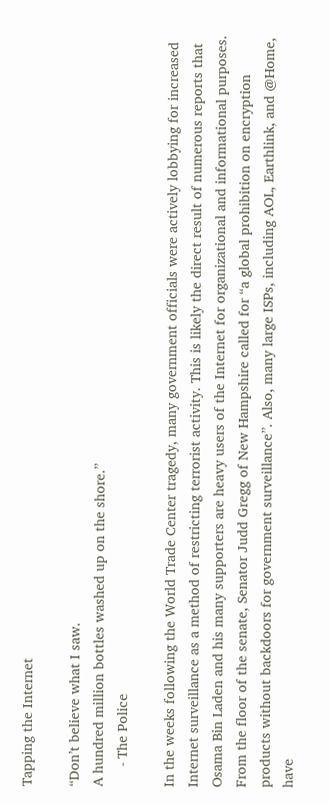Tapping the Internet

“Don’t believe what I saw.
A hundred million bottles washed up on the shore.”
     - The Police

In the weeks following the World Trade Center tragedy, many government officials were actively lobbying for increased Internet surveillance as a method of restricting terrorist activity. This is likely the direct result of numerous reports that Osama Bin Laden and his many supporters are heavy users of the Internet for organizational and informational purposes. From the floor of the senate, Senator Judd Gregg of New Hampshire called for “a global prohibition on encryption products without backdoors for government surveillance”. Also, many large ISPs, including AOL, Earthlink, and @Home, have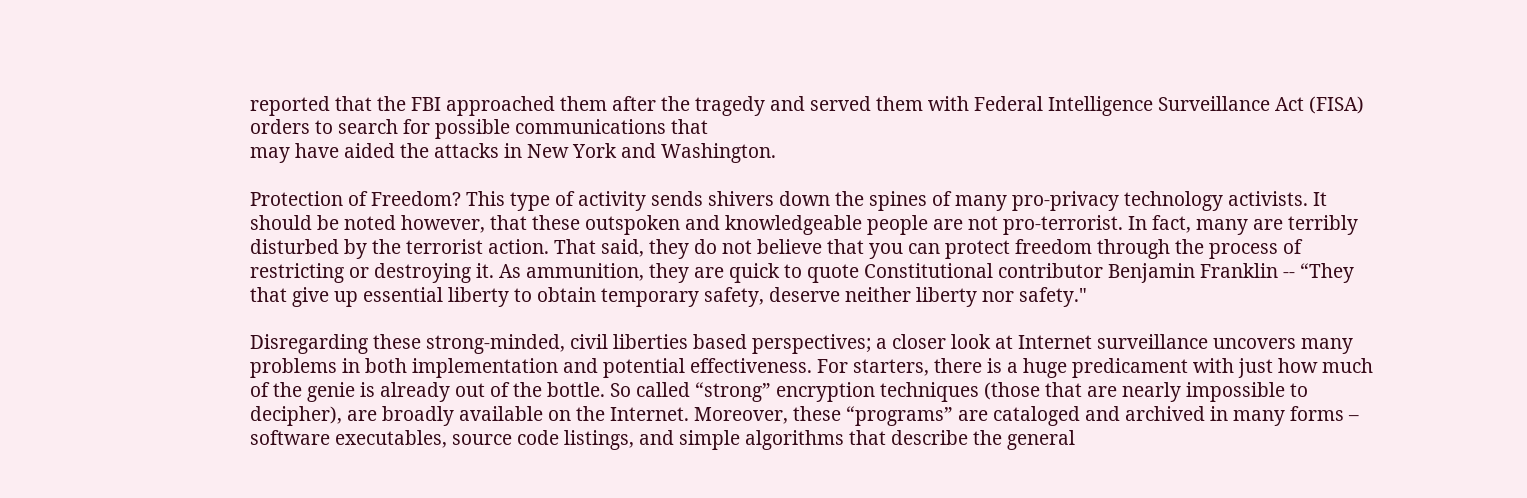reported that the FBI approached them after the tragedy and served them with Federal Intelligence Surveillance Act (FISA) orders to search for possible communications that
may have aided the attacks in New York and Washington.

Protection of Freedom? This type of activity sends shivers down the spines of many pro-privacy technology activists. It should be noted however, that these outspoken and knowledgeable people are not pro-terrorist. In fact, many are terribly disturbed by the terrorist action. That said, they do not believe that you can protect freedom through the process of restricting or destroying it. As ammunition, they are quick to quote Constitutional contributor Benjamin Franklin -- “They that give up essential liberty to obtain temporary safety, deserve neither liberty nor safety."

Disregarding these strong-minded, civil liberties based perspectives; a closer look at Internet surveillance uncovers many problems in both implementation and potential effectiveness. For starters, there is a huge predicament with just how much of the genie is already out of the bottle. So called “strong” encryption techniques (those that are nearly impossible to decipher), are broadly available on the Internet. Moreover, these “programs” are cataloged and archived in many forms – software executables, source code listings, and simple algorithms that describe the general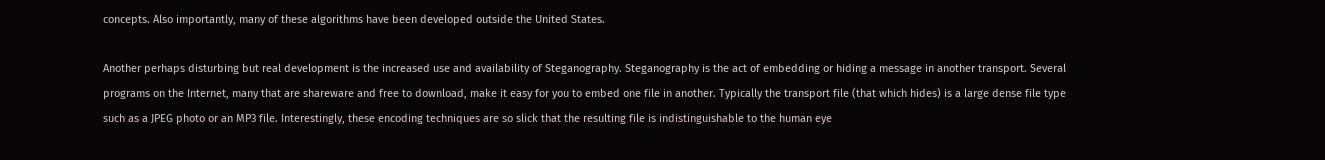concepts. Also importantly, many of these algorithms have been developed outside the United States.

Another perhaps disturbing but real development is the increased use and availability of Steganography. Steganography is the act of embedding or hiding a message in another transport. Several programs on the Internet, many that are shareware and free to download, make it easy for you to embed one file in another. Typically the transport file (that which hides) is a large dense file type such as a JPEG photo or an MP3 file. Interestingly, these encoding techniques are so slick that the resulting file is indistinguishable to the human eye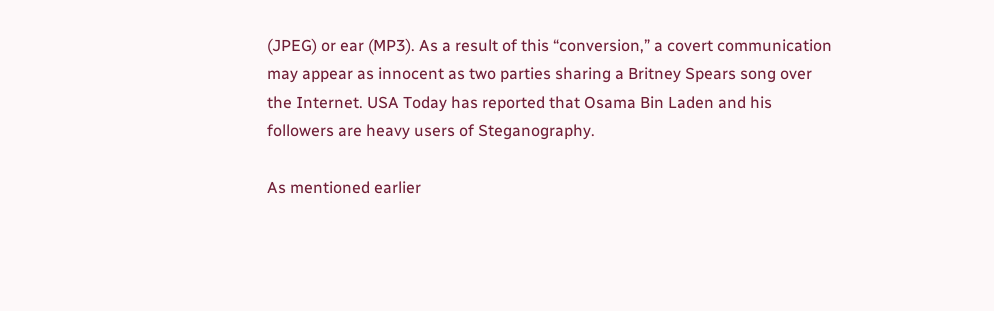(JPEG) or ear (MP3). As a result of this “conversion,” a covert communication may appear as innocent as two parties sharing a Britney Spears song over the Internet. USA Today has reported that Osama Bin Laden and his followers are heavy users of Steganography.

As mentioned earlier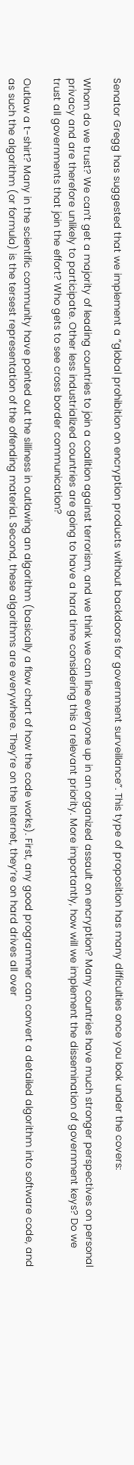Senator Gregg has suggested that we implement a “global prohibition on encryption products without backdoors for government surveillance”. This type of proposition has many difficulties once you look under the covers:

Whom do we trust? We can’t get a majority of leading countries to join a coalition against terrorism, and we think we can line everyone up in an organized assault on encryption? Many countries have much stronger perspectives on personal privacy and are therefore unlikely to participate. Other less industrialized countries are going to have a hard time considering this a relevant priority. More importantly, how will we implement the dissemination of government keys? Do we trust all governments that join the effort? Who gets to see cross border communication?

Outlaw a t-shirt? Many in the scientific community have pointed out the silliness in outlawing an algorithm (basically a flow chart of how the code works). First, any good programmer can convert a detailed algorithm into software code, and as such the algorithm (or formula) is the tersest representation of the offending material. Second, these algorithms are everywhere. They’re on the Internet, they’re on hard drives all over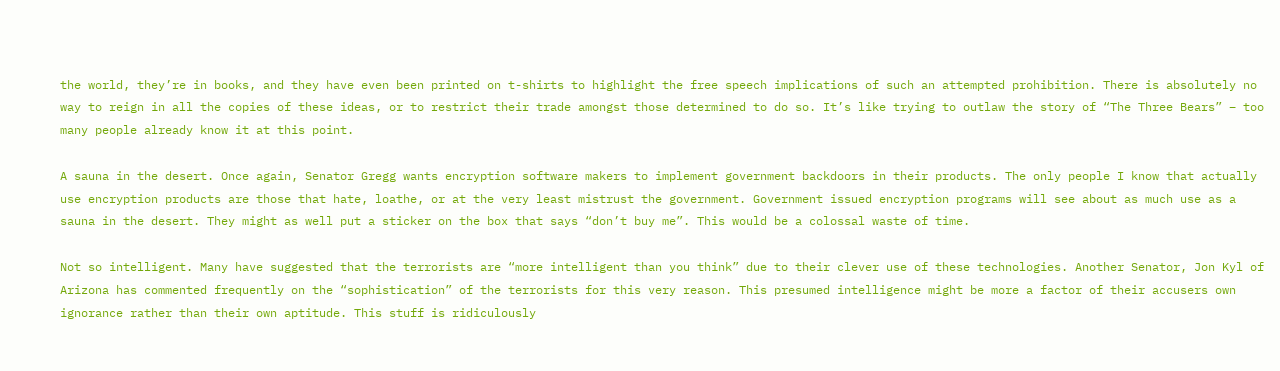the world, they’re in books, and they have even been printed on t-shirts to highlight the free speech implications of such an attempted prohibition. There is absolutely no way to reign in all the copies of these ideas, or to restrict their trade amongst those determined to do so. It’s like trying to outlaw the story of “The Three Bears” – too many people already know it at this point.

A sauna in the desert. Once again, Senator Gregg wants encryption software makers to implement government backdoors in their products. The only people I know that actually use encryption products are those that hate, loathe, or at the very least mistrust the government. Government issued encryption programs will see about as much use as a sauna in the desert. They might as well put a sticker on the box that says “don’t buy me”. This would be a colossal waste of time.

Not so intelligent. Many have suggested that the terrorists are “more intelligent than you think” due to their clever use of these technologies. Another Senator, Jon Kyl of Arizona has commented frequently on the “sophistication” of the terrorists for this very reason. This presumed intelligence might be more a factor of their accusers own ignorance rather than their own aptitude. This stuff is ridiculously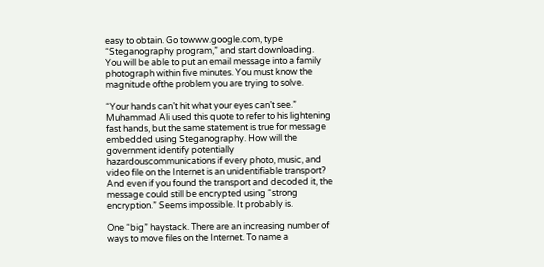easy to obtain. Go towww.google.com, type “Steganography program,” and start downloading. You will be able to put an email message into a family photograph within five minutes. You must know the magnitude ofthe problem you are trying to solve.

“Your hands can’t hit what your eyes can’t see.” Muhammad Ali used this quote to refer to his lightening fast hands, but the same statement is true for message embedded using Steganography. How will the government identify potentially hazardouscommunications if every photo, music, and video file on the Internet is an unidentifiable transport? And even if you found the transport and decoded it, the message could still be encrypted using “strong encryption.” Seems impossible. It probably is.

One “big” haystack. There are an increasing number of ways to move files on the Internet. To name a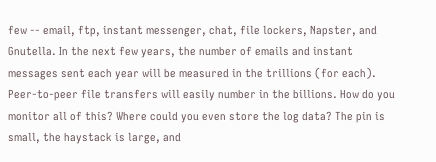few -- email, ftp, instant messenger, chat, file lockers, Napster, and Gnutella. In the next few years, the number of emails and instant messages sent each year will be measured in the trillions (for each). Peer-to-peer file transfers will easily number in the billions. How do you monitor all of this? Where could you even store the log data? The pin is small, the haystack is large, and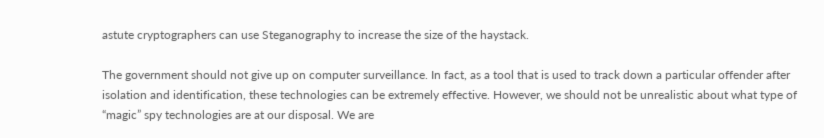astute cryptographers can use Steganography to increase the size of the haystack.

The government should not give up on computer surveillance. In fact, as a tool that is used to track down a particular offender after isolation and identification, these technologies can be extremely effective. However, we should not be unrealistic about what type of “magic” spy technologies are at our disposal. We are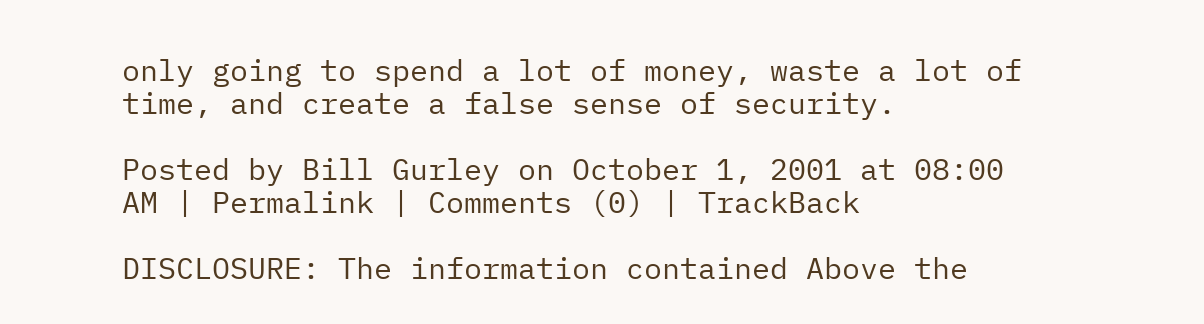only going to spend a lot of money, waste a lot of time, and create a false sense of security.

Posted by Bill Gurley on October 1, 2001 at 08:00 AM | Permalink | Comments (0) | TrackBack

DISCLOSURE: The information contained Above the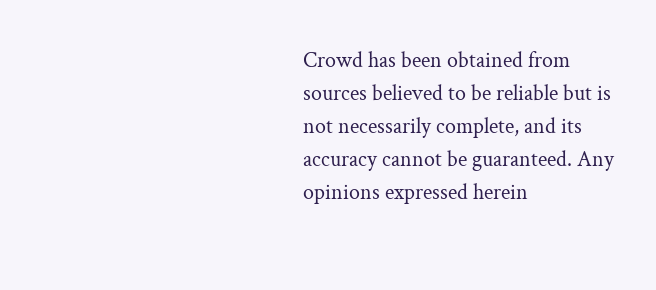Crowd has been obtained from sources believed to be reliable but is not necessarily complete, and its accuracy cannot be guaranteed. Any opinions expressed herein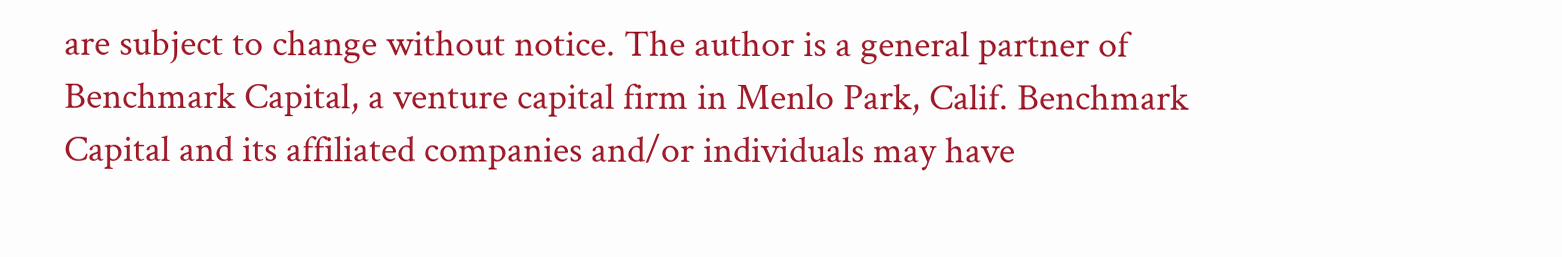are subject to change without notice. The author is a general partner of Benchmark Capital, a venture capital firm in Menlo Park, Calif. Benchmark Capital and its affiliated companies and/or individuals may have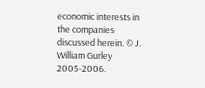economic interests in the companies discussed herein. © J. William Gurley 2005-2006.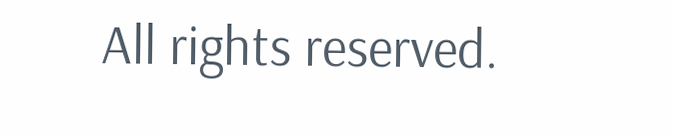All rights reserved.